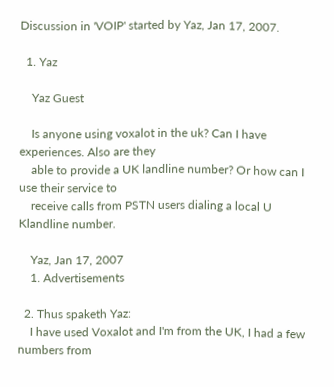Discussion in 'VOIP' started by Yaz, Jan 17, 2007.

  1. Yaz

    Yaz Guest

    Is anyone using voxalot in the uk? Can I have experiences. Also are they
    able to provide a UK landline number? Or how can I use their service to
    receive calls from PSTN users dialing a local U Klandline number.

    Yaz, Jan 17, 2007
    1. Advertisements

  2. Thus spaketh Yaz:
    I have used Voxalot and I'm from the UK, I had a few numbers from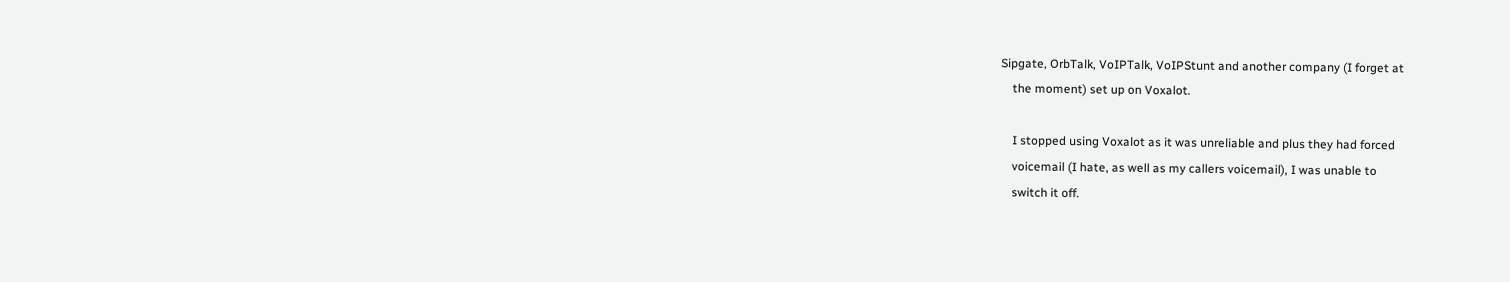Sipgate, OrbTalk, VoIPTalk, VoIPStunt and another company (I forget at
    the moment) set up on Voxalot.

    I stopped using Voxalot as it was unreliable and plus they had forced
    voicemail (I hate, as well as my callers voicemail), I was unable to
    switch it off.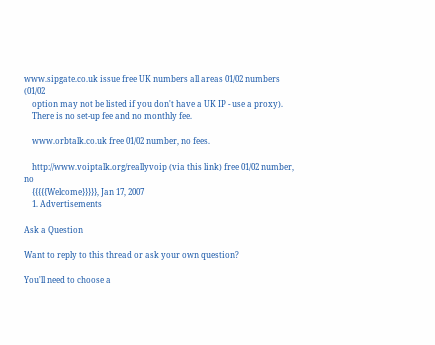www.sipgate.co.uk issue free UK numbers all areas 01/02 numbers (01/02
    option may not be listed if you don't have a UK IP - use a proxy).
    There is no set-up fee and no monthly fee.

    www.orbtalk.co.uk free 01/02 number, no fees.

    http://www.voiptalk.org/reallyvoip (via this link) free 01/02 number, no
    {{{{{Welcome}}}}}, Jan 17, 2007
    1. Advertisements

Ask a Question

Want to reply to this thread or ask your own question?

You'll need to choose a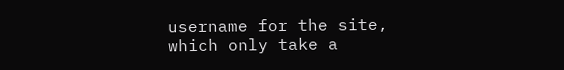username for the site, which only take a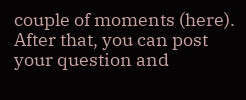couple of moments (here). After that, you can post your question and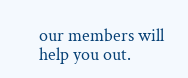our members will help you out.